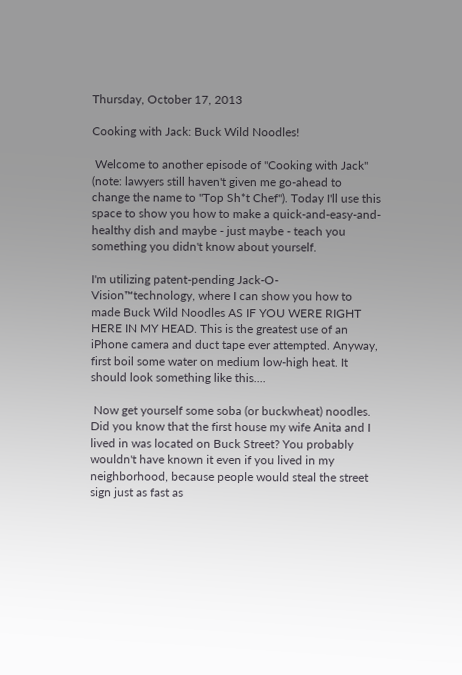Thursday, October 17, 2013

Cooking with Jack: Buck Wild Noodles!

 Welcome to another episode of "Cooking with Jack" (note: lawyers still haven't given me go-ahead to change the name to "Top Sh*t Chef"). Today I'll use this space to show you how to make a quick-and-easy-and-healthy dish and maybe - just maybe - teach you something you didn't know about yourself.

I'm utilizing patent-pending Jack-O-Vision™technology, where I can show you how to made Buck Wild Noodles AS IF YOU WERE RIGHT HERE IN MY HEAD. This is the greatest use of an iPhone camera and duct tape ever attempted. Anyway, first boil some water on medium low-high heat. It should look something like this....

 Now get yourself some soba (or buckwheat) noodles. Did you know that the first house my wife Anita and I lived in was located on Buck Street? You probably wouldn't have known it even if you lived in my neighborhood, because people would steal the street sign just as fast as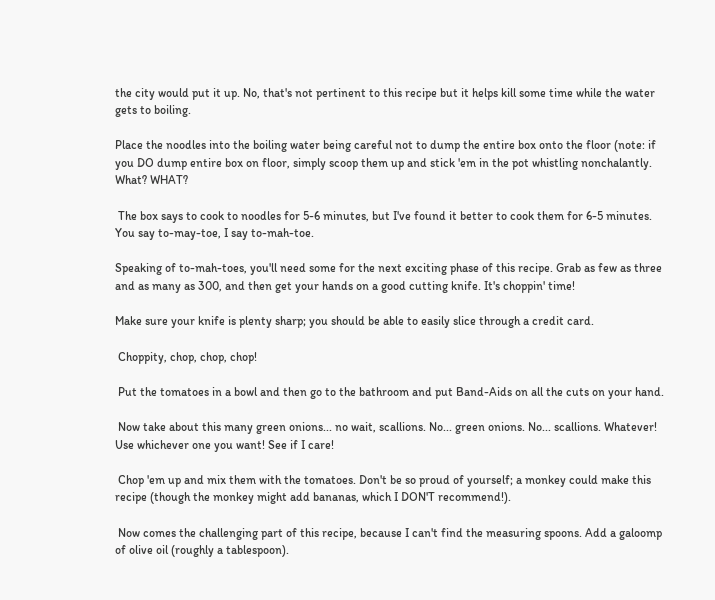the city would put it up. No, that's not pertinent to this recipe but it helps kill some time while the water gets to boiling.

Place the noodles into the boiling water being careful not to dump the entire box onto the floor (note: if you DO dump entire box on floor, simply scoop them up and stick 'em in the pot whistling nonchalantly. What? WHAT?

 The box says to cook to noodles for 5-6 minutes, but I've found it better to cook them for 6-5 minutes. You say to-may-toe, I say to-mah-toe.

Speaking of to-mah-toes, you'll need some for the next exciting phase of this recipe. Grab as few as three and as many as 300, and then get your hands on a good cutting knife. It's choppin' time!

Make sure your knife is plenty sharp; you should be able to easily slice through a credit card.

 Choppity, chop, chop, chop!

 Put the tomatoes in a bowl and then go to the bathroom and put Band-Aids on all the cuts on your hand.

 Now take about this many green onions... no wait, scallions. No... green onions. No... scallions. Whatever! Use whichever one you want! See if I care!

 Chop 'em up and mix them with the tomatoes. Don't be so proud of yourself; a monkey could make this recipe (though the monkey might add bananas, which I DON'T recommend!).

 Now comes the challenging part of this recipe, because I can't find the measuring spoons. Add a galoomp of olive oil (roughly a tablespoon).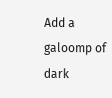Add a galoomp of dark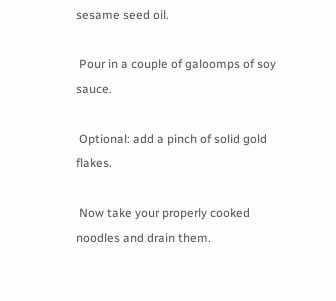sesame seed oil.

 Pour in a couple of galoomps of soy sauce.

 Optional: add a pinch of solid gold flakes.

 Now take your properly cooked noodles and drain them.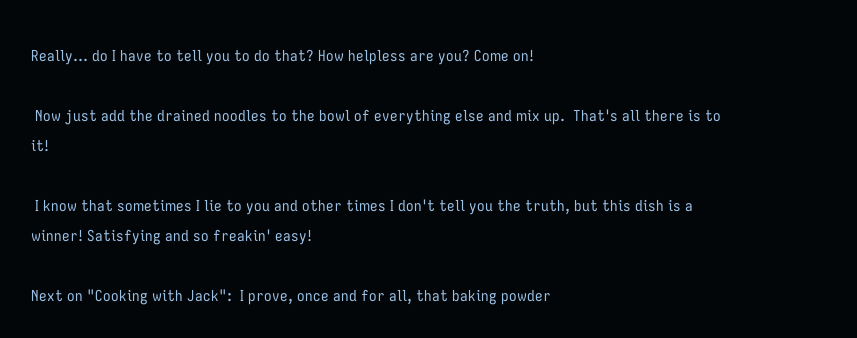Really... do I have to tell you to do that? How helpless are you? Come on!

 Now just add the drained noodles to the bowl of everything else and mix up.  That's all there is to it!

 I know that sometimes I lie to you and other times I don't tell you the truth, but this dish is a winner! Satisfying and so freakin' easy!

Next on "Cooking with Jack":  I prove, once and for all, that baking powder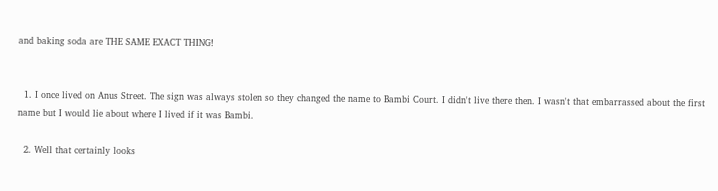and baking soda are THE SAME EXACT THING!


  1. I once lived on Anus Street. The sign was always stolen so they changed the name to Bambi Court. I didn't live there then. I wasn't that embarrassed about the first name but I would lie about where I lived if it was Bambi.

  2. Well that certainly looks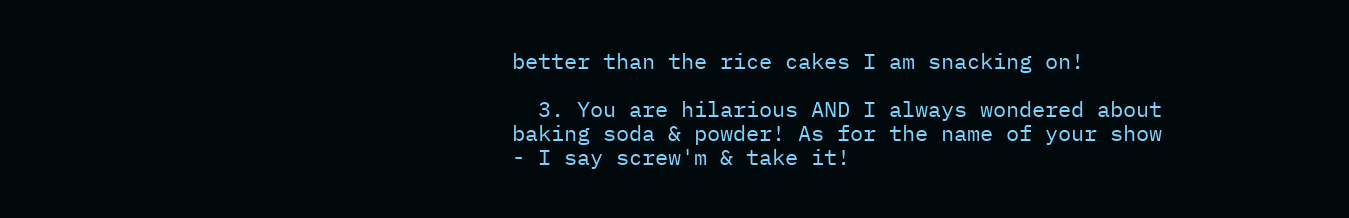better than the rice cakes I am snacking on!

  3. You are hilarious AND I always wondered about baking soda & powder! As for the name of your show - I say screw'm & take it!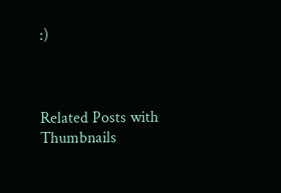:)



Related Posts with Thumbnails